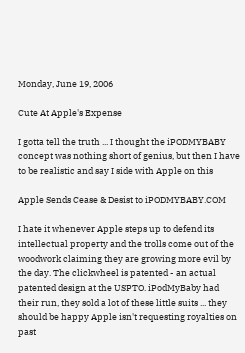Monday, June 19, 2006

Cute At Apple's Expense

I gotta tell the truth ... I thought the iPODMYBABY concept was nothing short of genius, but then I have to be realistic and say I side with Apple on this

Apple Sends Cease & Desist to iPODMYBABY.COM

I hate it whenever Apple steps up to defend its intellectual property and the trolls come out of the woodwork claiming they are growing more evil by the day. The clickwheel is patented - an actual patented design at the USPTO. iPodMyBaby had their run, they sold a lot of these little suits ... they should be happy Apple isn't requesting royalties on past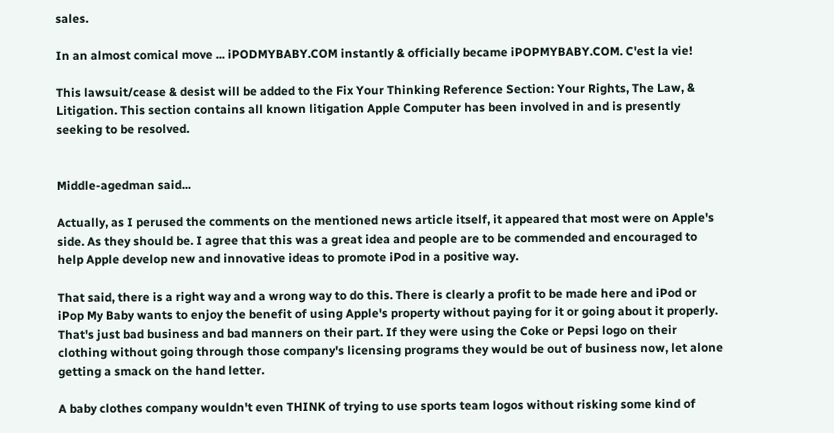sales.

In an almost comical move ... iPODMYBABY.COM instantly & officially became iPOPMYBABY.COM. C'est la vie!

This lawsuit/cease & desist will be added to the Fix Your Thinking Reference Section: Your Rights, The Law, & Litigation. This section contains all known litigation Apple Computer has been involved in and is presently seeking to be resolved.


Middle-agedman said...

Actually, as I perused the comments on the mentioned news article itself, it appeared that most were on Apple's side. As they should be. I agree that this was a great idea and people are to be commended and encouraged to help Apple develop new and innovative ideas to promote iPod in a positive way.

That said, there is a right way and a wrong way to do this. There is clearly a profit to be made here and iPod or iPop My Baby wants to enjoy the benefit of using Apple's property without paying for it or going about it properly. That's just bad business and bad manners on their part. If they were using the Coke or Pepsi logo on their clothing without going through those company's licensing programs they would be out of business now, let alone getting a smack on the hand letter.

A baby clothes company wouldn't even THINK of trying to use sports team logos without risking some kind of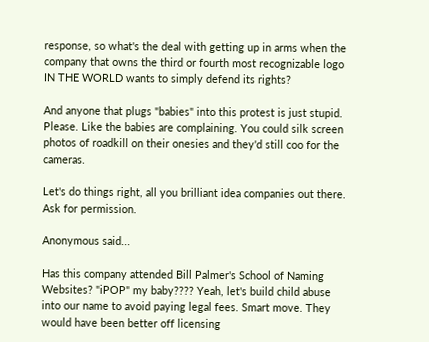response, so what's the deal with getting up in arms when the company that owns the third or fourth most recognizable logo IN THE WORLD wants to simply defend its rights?

And anyone that plugs "babies" into this protest is just stupid. Please. Like the babies are complaining. You could silk screen photos of roadkill on their onesies and they'd still coo for the cameras.

Let's do things right, all you brilliant idea companies out there. Ask for permission.

Anonymous said...

Has this company attended Bill Palmer's School of Naming Websites? "iPOP" my baby???? Yeah, let's build child abuse into our name to avoid paying legal fees. Smart move. They would have been better off licensing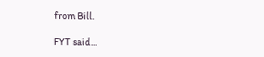from Bill.

FYT said...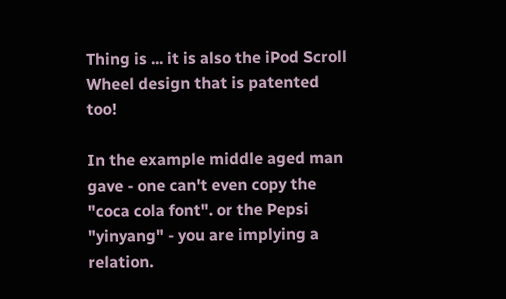Thing is ... it is also the iPod Scroll Wheel design that is patented too!

In the example middle aged man gave - one can't even copy the "coca cola font". or the Pepsi "yinyang" - you are implying a relation.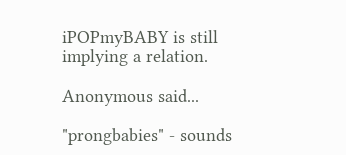iPOPmyBABY is still implying a relation.

Anonymous said...

"prongbabies" - sounds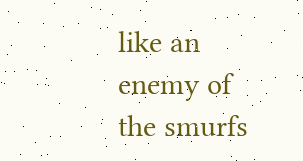like an enemy of the smurfs